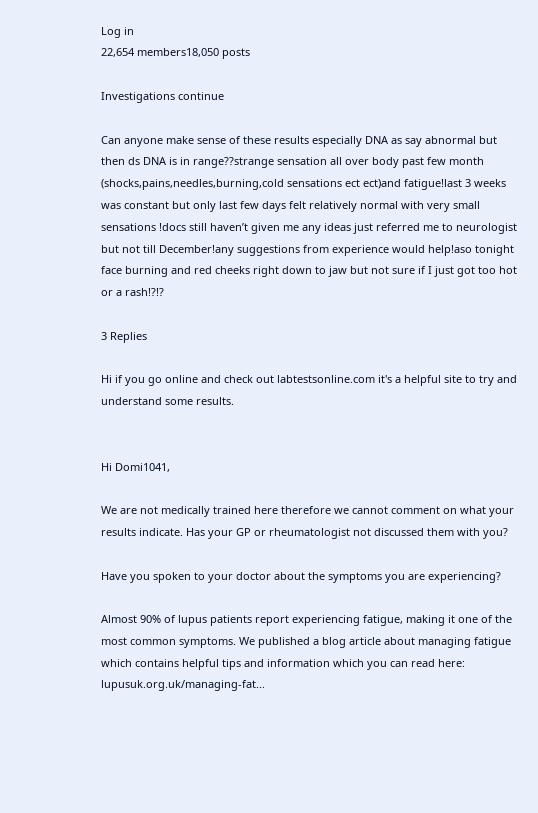Log in
22,654 members18,050 posts

Investigations continue

Can anyone make sense of these results especially DNA as say abnormal but then ds DNA is in range??strange sensation all over body past few month (shocks,pains,needles,burning,cold sensations ect ect)and fatigue!last 3 weeks was constant but only last few days felt relatively normal with very small sensations !docs still haven’t given me any ideas just referred me to neurologist but not till December!any suggestions from experience would help!aso tonight face burning and red cheeks right down to jaw but not sure if I just got too hot or a rash!?!?

3 Replies

Hi if you go online and check out labtestsonline.com it's a helpful site to try and understand some results.


Hi Domi1041,

We are not medically trained here therefore we cannot comment on what your results indicate. Has your GP or rheumatologist not discussed them with you?

Have you spoken to your doctor about the symptoms you are experiencing?

Almost 90% of lupus patients report experiencing fatigue, making it one of the most common symptoms. We published a blog article about managing fatigue which contains helpful tips and information which you can read here: lupusuk.org.uk/managing-fat...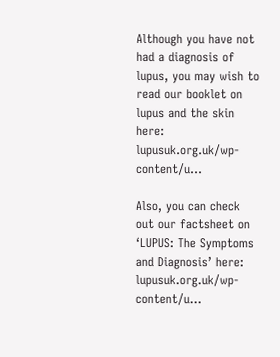Although you have not had a diagnosis of lupus, you may wish to read our booklet on lupus and the skin here: lupusuk.org.uk/wp-content/u...

Also, you can check out our factsheet on ‘LUPUS: The Symptoms and Diagnosis’ here: lupusuk.org.uk/wp-content/u...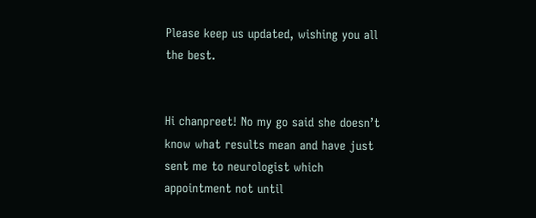Please keep us updated, wishing you all the best.


Hi chanpreet! No my go said she doesn’t know what results mean and have just sent me to neurologist which appointment not until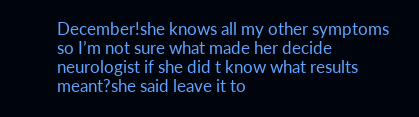December!she knows all my other symptoms so I’m not sure what made her decide neurologist if she did t know what results meant?she said leave it to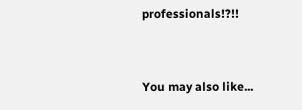professionals!?!!


You may also like...